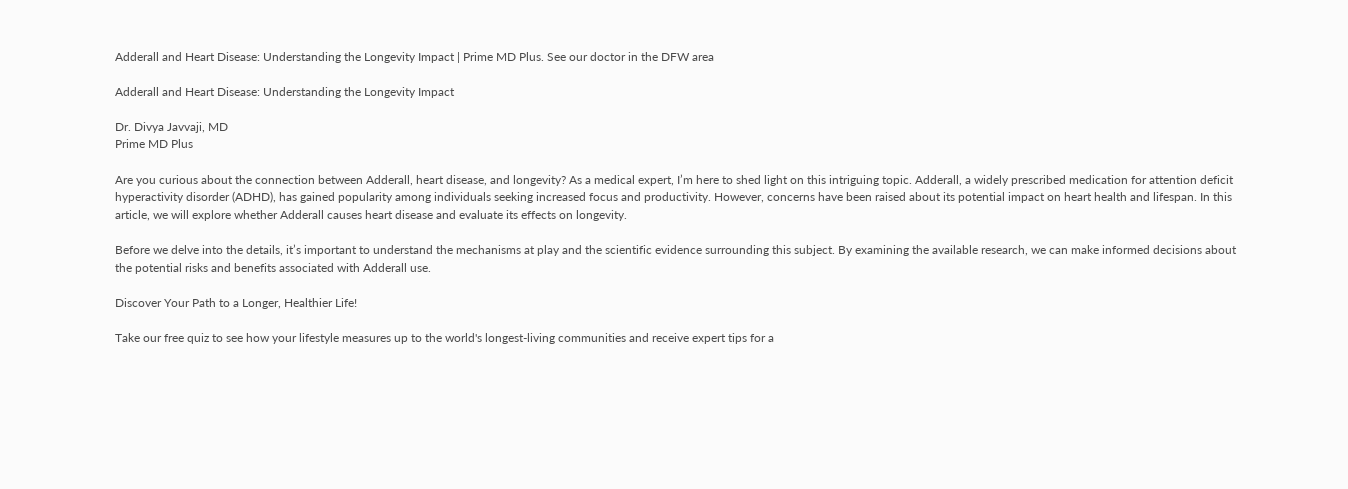Adderall and Heart Disease: Understanding the Longevity Impact | Prime MD Plus. See our doctor in the DFW area

Adderall and Heart Disease: Understanding the Longevity Impact

Dr. Divya Javvaji, MD
Prime MD Plus

Are you curious about the connection between Adderall, heart disease, and longevity? As a medical expert, I’m here to shed light on this intriguing topic. Adderall, a widely prescribed medication for attention deficit hyperactivity disorder (ADHD), has gained popularity among individuals seeking increased focus and productivity. However, concerns have been raised about its potential impact on heart health and lifespan. In this article, we will explore whether Adderall causes heart disease and evaluate its effects on longevity.

Before we delve into the details, it’s important to understand the mechanisms at play and the scientific evidence surrounding this subject. By examining the available research, we can make informed decisions about the potential risks and benefits associated with Adderall use.

Discover Your Path to a Longer, Healthier Life!

Take our free quiz to see how your lifestyle measures up to the world's longest-living communities and receive expert tips for a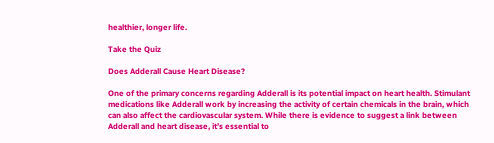healthier, longer life.

Take the Quiz

Does Adderall Cause Heart Disease?

One of the primary concerns regarding Adderall is its potential impact on heart health. Stimulant medications like Adderall work by increasing the activity of certain chemicals in the brain, which can also affect the cardiovascular system. While there is evidence to suggest a link between Adderall and heart disease, it’s essential to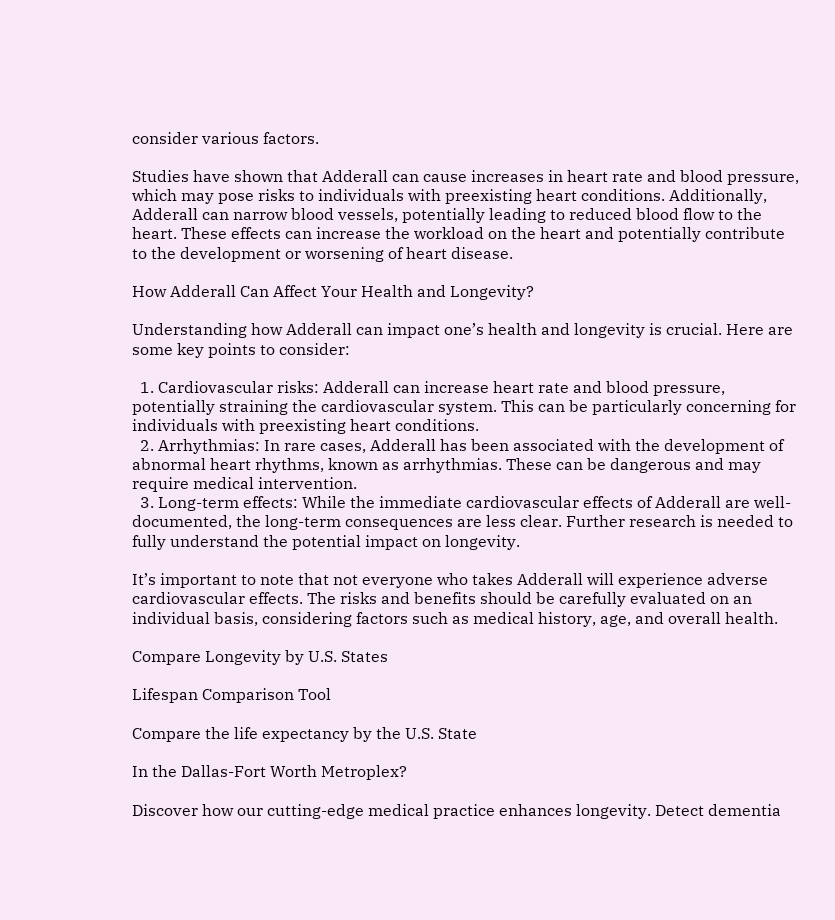consider various factors.

Studies have shown that Adderall can cause increases in heart rate and blood pressure, which may pose risks to individuals with preexisting heart conditions. Additionally, Adderall can narrow blood vessels, potentially leading to reduced blood flow to the heart. These effects can increase the workload on the heart and potentially contribute to the development or worsening of heart disease.

How Adderall Can Affect Your Health and Longevity?

Understanding how Adderall can impact one’s health and longevity is crucial. Here are some key points to consider:

  1. Cardiovascular risks: Adderall can increase heart rate and blood pressure, potentially straining the cardiovascular system. This can be particularly concerning for individuals with preexisting heart conditions.
  2. Arrhythmias: In rare cases, Adderall has been associated with the development of abnormal heart rhythms, known as arrhythmias. These can be dangerous and may require medical intervention.
  3. Long-term effects: While the immediate cardiovascular effects of Adderall are well-documented, the long-term consequences are less clear. Further research is needed to fully understand the potential impact on longevity.

It’s important to note that not everyone who takes Adderall will experience adverse cardiovascular effects. The risks and benefits should be carefully evaluated on an individual basis, considering factors such as medical history, age, and overall health.

Compare Longevity by U.S. States

Lifespan Comparison Tool

Compare the life expectancy by the U.S. State

In the Dallas-Fort Worth Metroplex?

Discover how our cutting-edge medical practice enhances longevity. Detect dementia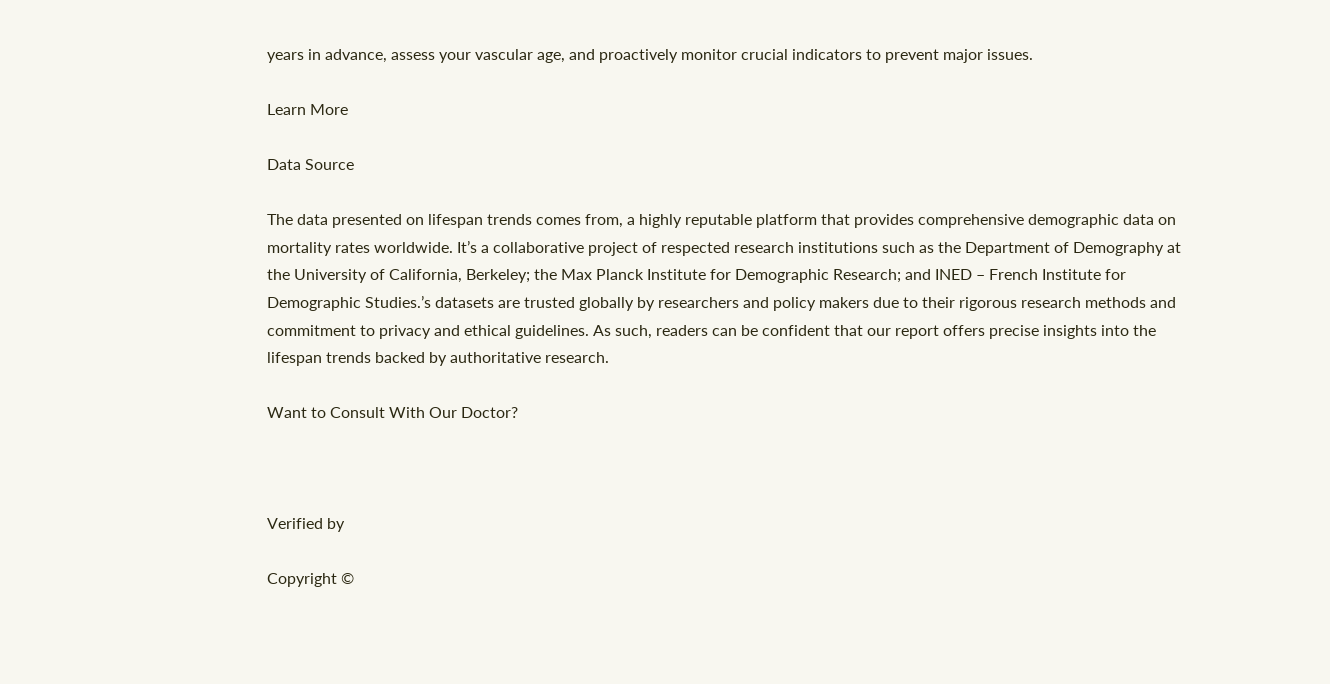years in advance, assess your vascular age, and proactively monitor crucial indicators to prevent major issues.

Learn More

Data Source

The data presented on lifespan trends comes from, a highly reputable platform that provides comprehensive demographic data on mortality rates worldwide. It’s a collaborative project of respected research institutions such as the Department of Demography at the University of California, Berkeley; the Max Planck Institute for Demographic Research; and INED – French Institute for Demographic Studies.’s datasets are trusted globally by researchers and policy makers due to their rigorous research methods and commitment to privacy and ethical guidelines. As such, readers can be confident that our report offers precise insights into the lifespan trends backed by authoritative research.

Want to Consult With Our Doctor?



Verified by

Copyright ©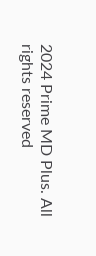2024 Prime MD Plus. All rights reserved